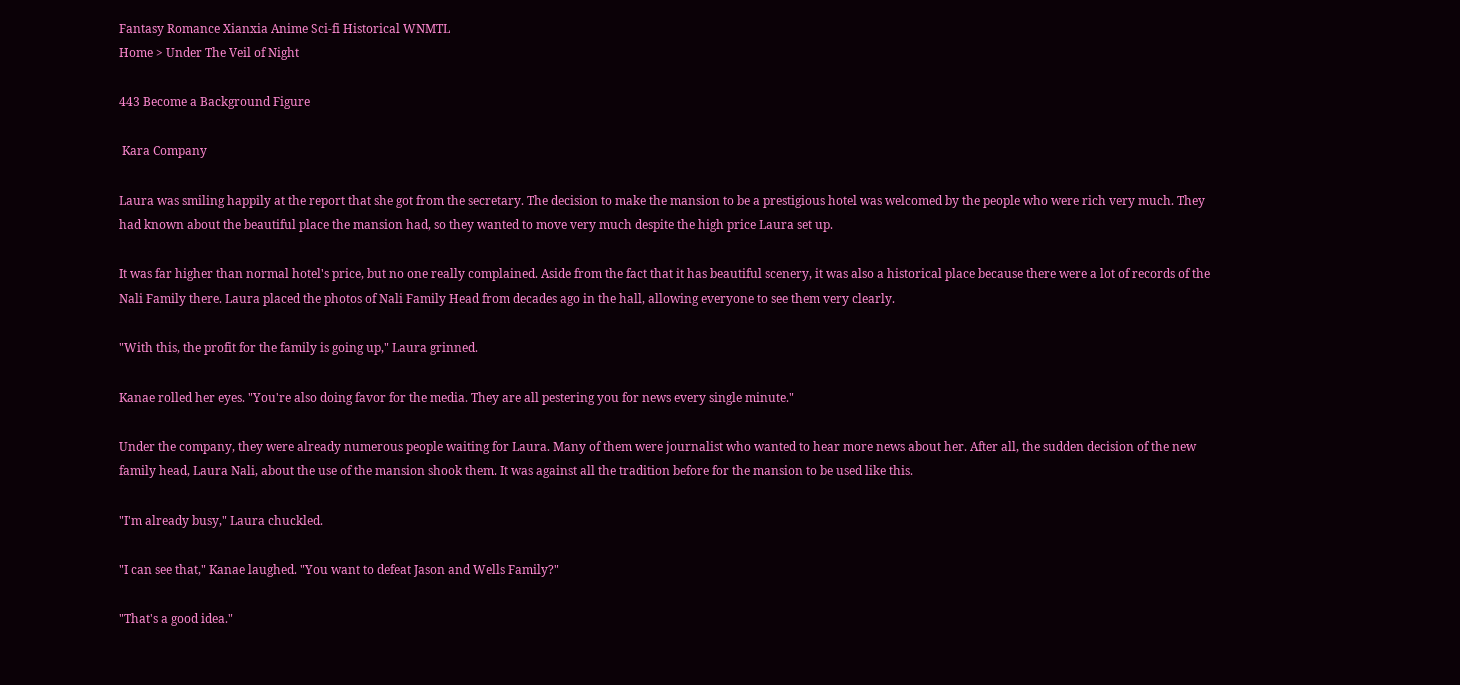Fantasy Romance Xianxia Anime Sci-fi Historical WNMTL
Home > Under The Veil of Night

443 Become a Background Figure

 Kara Company

Laura was smiling happily at the report that she got from the secretary. The decision to make the mansion to be a prestigious hotel was welcomed by the people who were rich very much. They had known about the beautiful place the mansion had, so they wanted to move very much despite the high price Laura set up.

It was far higher than normal hotel's price, but no one really complained. Aside from the fact that it has beautiful scenery, it was also a historical place because there were a lot of records of the Nali Family there. Laura placed the photos of Nali Family Head from decades ago in the hall, allowing everyone to see them very clearly.

"With this, the profit for the family is going up," Laura grinned.

Kanae rolled her eyes. "You're also doing favor for the media. They are all pestering you for news every single minute."

Under the company, they were already numerous people waiting for Laura. Many of them were journalist who wanted to hear more news about her. After all, the sudden decision of the new family head, Laura Nali, about the use of the mansion shook them. It was against all the tradition before for the mansion to be used like this.

"I'm already busy," Laura chuckled.

"I can see that," Kanae laughed. "You want to defeat Jason and Wells Family?"

"That's a good idea."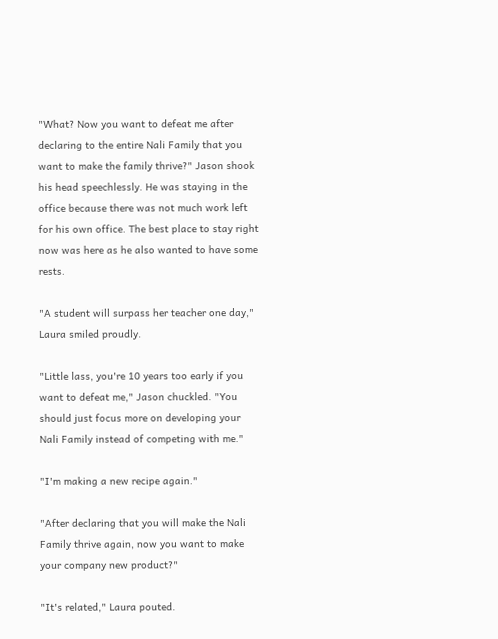"What? Now you want to defeat me after declaring to the entire Nali Family that you want to make the family thrive?" Jason shook his head speechlessly. He was staying in the office because there was not much work left for his own office. The best place to stay right now was here as he also wanted to have some rests.

"A student will surpass her teacher one day," Laura smiled proudly.

"Little lass, you're 10 years too early if you want to defeat me," Jason chuckled. "You should just focus more on developing your Nali Family instead of competing with me."

"I'm making a new recipe again."

"After declaring that you will make the Nali Family thrive again, now you want to make your company new product?"

"It's related," Laura pouted.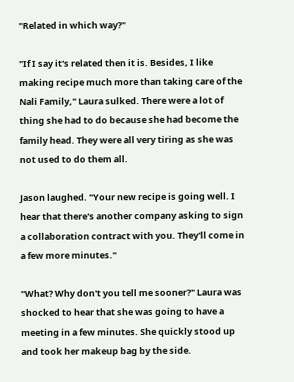"Related in which way?"

"If I say it's related then it is. Besides, I like making recipe much more than taking care of the Nali Family," Laura sulked. There were a lot of thing she had to do because she had become the family head. They were all very tiring as she was not used to do them all.

Jason laughed. "Your new recipe is going well. I hear that there's another company asking to sign a collaboration contract with you. They'll come in a few more minutes."

"What? Why don't you tell me sooner?" Laura was shocked to hear that she was going to have a meeting in a few minutes. She quickly stood up and took her makeup bag by the side.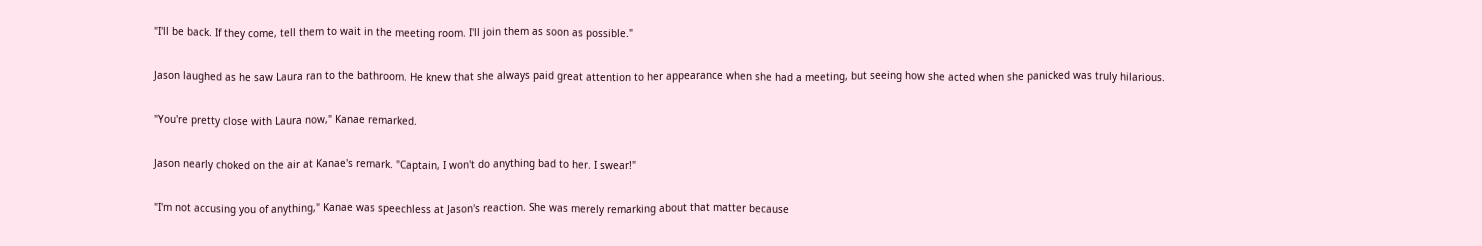"I'll be back. If they come, tell them to wait in the meeting room. I'll join them as soon as possible."

Jason laughed as he saw Laura ran to the bathroom. He knew that she always paid great attention to her appearance when she had a meeting, but seeing how she acted when she panicked was truly hilarious.

"You're pretty close with Laura now," Kanae remarked.

Jason nearly choked on the air at Kanae's remark. "Captain, I won't do anything bad to her. I swear!"

"I'm not accusing you of anything," Kanae was speechless at Jason's reaction. She was merely remarking about that matter because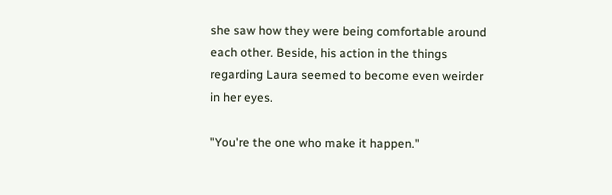she saw how they were being comfortable around each other. Beside, his action in the things regarding Laura seemed to become even weirder in her eyes.

"You're the one who make it happen."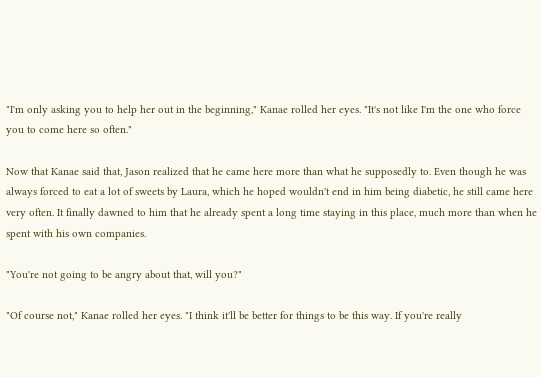"I'm only asking you to help her out in the beginning," Kanae rolled her eyes. "It's not like I'm the one who force you to come here so often."

Now that Kanae said that, Jason realized that he came here more than what he supposedly to. Even though he was always forced to eat a lot of sweets by Laura, which he hoped wouldn't end in him being diabetic, he still came here very often. It finally dawned to him that he already spent a long time staying in this place, much more than when he spent with his own companies.

"You're not going to be angry about that, will you?"

"Of course not," Kanae rolled her eyes. "I think it'll be better for things to be this way. If you're really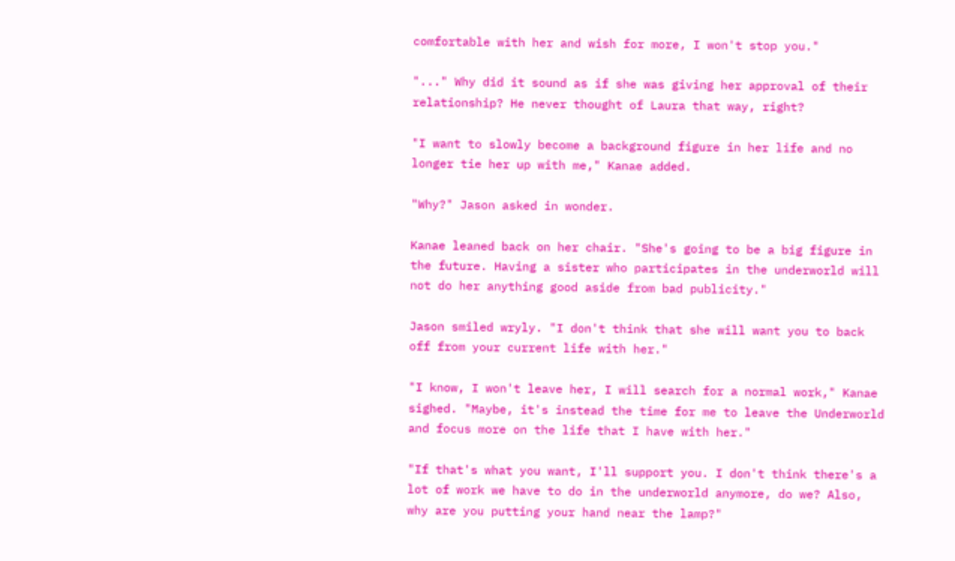comfortable with her and wish for more, I won't stop you."

"..." Why did it sound as if she was giving her approval of their relationship? He never thought of Laura that way, right?

"I want to slowly become a background figure in her life and no longer tie her up with me," Kanae added.

"Why?" Jason asked in wonder.

Kanae leaned back on her chair. "She's going to be a big figure in the future. Having a sister who participates in the underworld will not do her anything good aside from bad publicity."

Jason smiled wryly. "I don't think that she will want you to back off from your current life with her."

"I know, I won't leave her, I will search for a normal work," Kanae sighed. "Maybe, it's instead the time for me to leave the Underworld and focus more on the life that I have with her."

"If that's what you want, I'll support you. I don't think there's a lot of work we have to do in the underworld anymore, do we? Also, why are you putting your hand near the lamp?"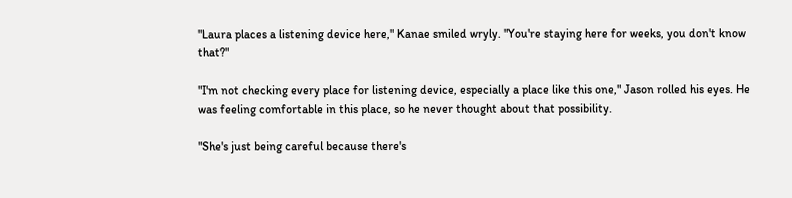"Laura places a listening device here," Kanae smiled wryly. "You're staying here for weeks, you don't know that?"

"I'm not checking every place for listening device, especially a place like this one," Jason rolled his eyes. He was feeling comfortable in this place, so he never thought about that possibility.

"She's just being careful because there's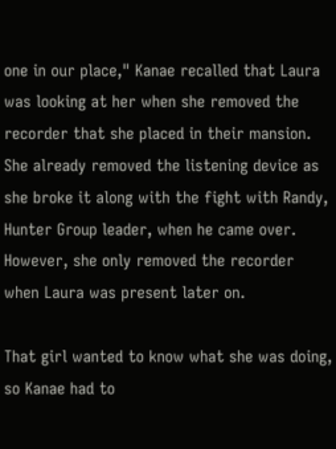one in our place," Kanae recalled that Laura was looking at her when she removed the recorder that she placed in their mansion. She already removed the listening device as she broke it along with the fight with Randy, Hunter Group leader, when he came over. However, she only removed the recorder when Laura was present later on.

That girl wanted to know what she was doing, so Kanae had to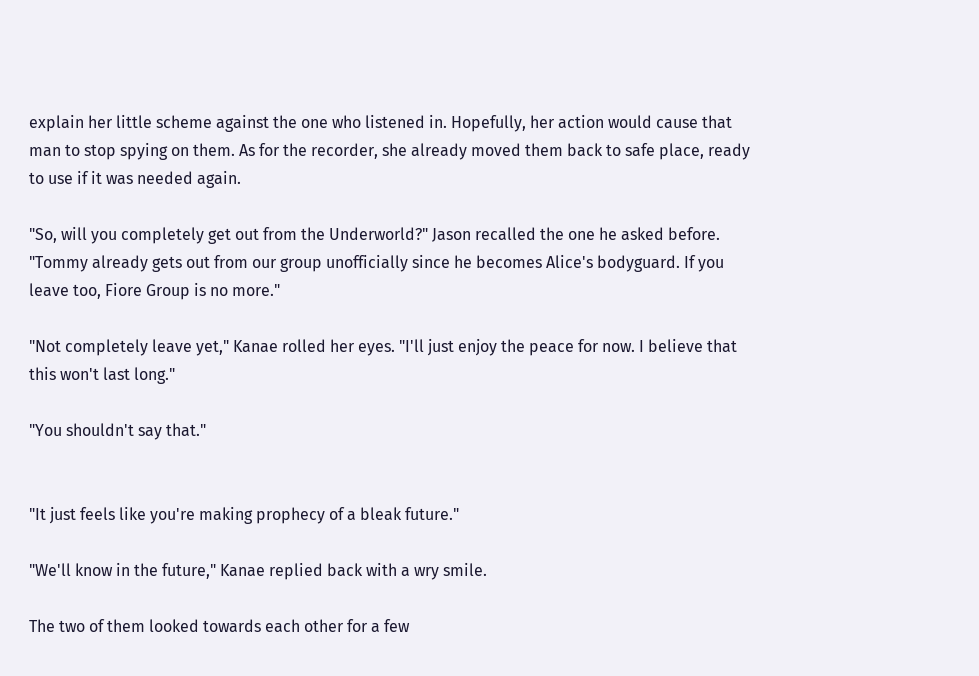explain her little scheme against the one who listened in. Hopefully, her action would cause that man to stop spying on them. As for the recorder, she already moved them back to safe place, ready to use if it was needed again.

"So, will you completely get out from the Underworld?" Jason recalled the one he asked before. "Tommy already gets out from our group unofficially since he becomes Alice's bodyguard. If you leave too, Fiore Group is no more."

"Not completely leave yet," Kanae rolled her eyes. "I'll just enjoy the peace for now. I believe that this won't last long."

"You shouldn't say that."


"It just feels like you're making prophecy of a bleak future."

"We'll know in the future," Kanae replied back with a wry smile.

The two of them looked towards each other for a few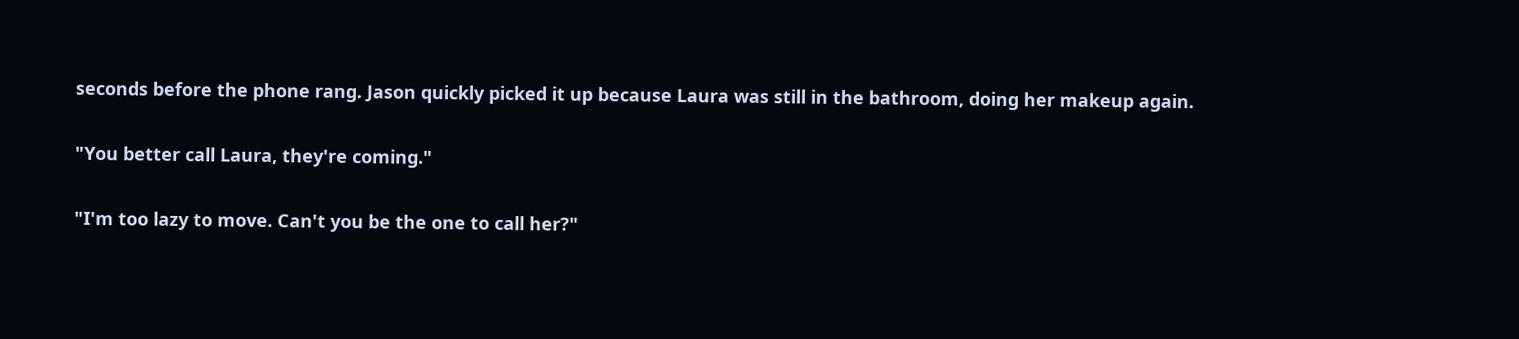seconds before the phone rang. Jason quickly picked it up because Laura was still in the bathroom, doing her makeup again.

"You better call Laura, they're coming."

"I'm too lazy to move. Can't you be the one to call her?"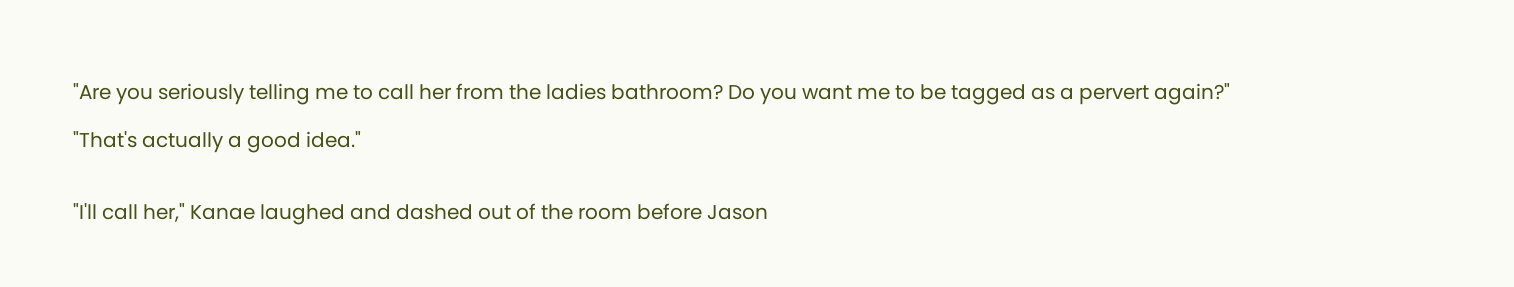"Are you seriously telling me to call her from the ladies bathroom? Do you want me to be tagged as a pervert again?"

"That's actually a good idea."


"I'll call her," Kanae laughed and dashed out of the room before Jason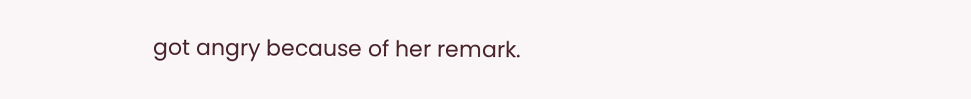got angry because of her remark.